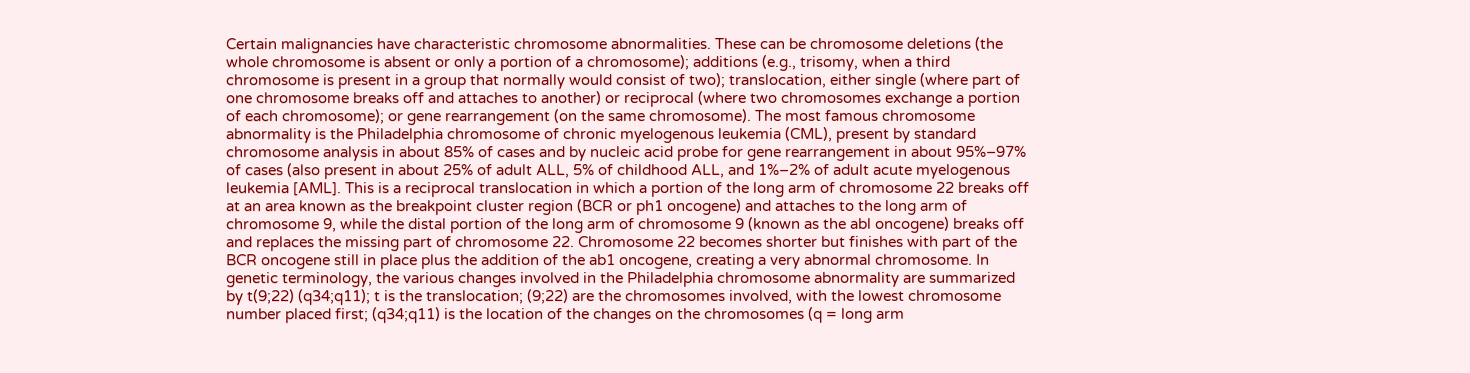Certain malignancies have characteristic chromosome abnormalities. These can be chromosome deletions (the whole chromosome is absent or only a portion of a chromosome); additions (e.g., trisomy, when a third chromosome is present in a group that normally would consist of two); translocation, either single (where part of one chromosome breaks off and attaches to another) or reciprocal (where two chromosomes exchange a portion of each chromosome); or gene rearrangement (on the same chromosome). The most famous chromosome abnormality is the Philadelphia chromosome of chronic myelogenous leukemia (CML), present by standard chromosome analysis in about 85% of cases and by nucleic acid probe for gene rearrangement in about 95%–97% of cases (also present in about 25% of adult ALL, 5% of childhood ALL, and 1%–2% of adult acute myelogenous leukemia [AML]. This is a reciprocal translocation in which a portion of the long arm of chromosome 22 breaks off at an area known as the breakpoint cluster region (BCR or ph1 oncogene) and attaches to the long arm of chromosome 9, while the distal portion of the long arm of chromosome 9 (known as the abl oncogene) breaks off and replaces the missing part of chromosome 22. Chromosome 22 becomes shorter but finishes with part of the BCR oncogene still in place plus the addition of the ab1 oncogene, creating a very abnormal chromosome. In genetic terminology, the various changes involved in the Philadelphia chromosome abnormality are summarized by t(9;22) (q34;q11); t is the translocation; (9;22) are the chromosomes involved, with the lowest chromosome number placed first; (q34;q11) is the location of the changes on the chromosomes (q = long arm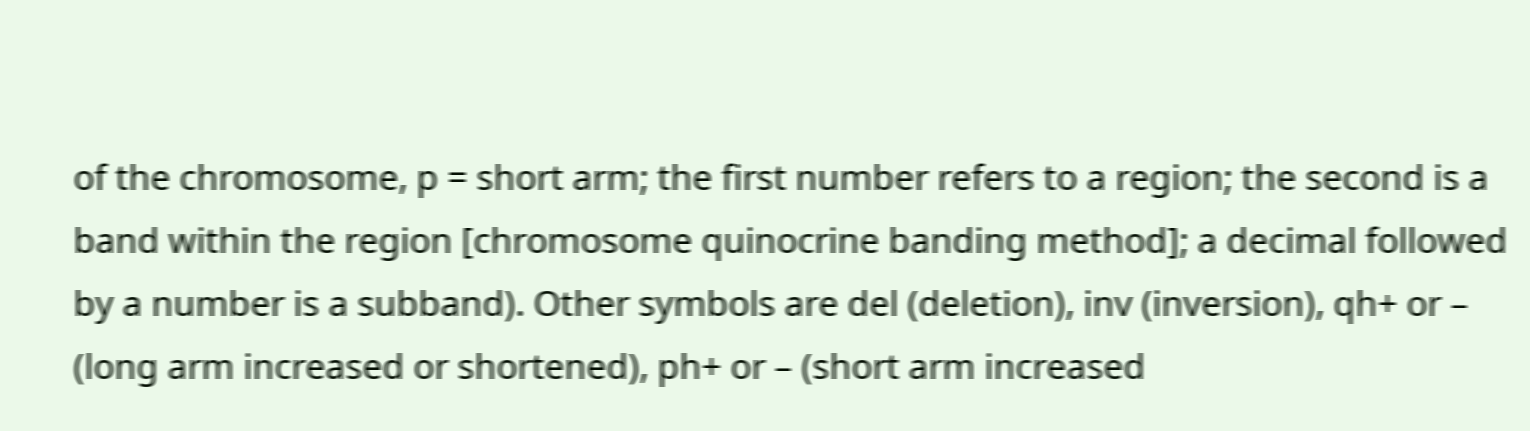of the chromosome, p = short arm; the first number refers to a region; the second is a band within the region [chromosome quinocrine banding method]; a decimal followed by a number is a subband). Other symbols are del (deletion), inv (inversion), qh+ or – (long arm increased or shortened), ph+ or – (short arm increased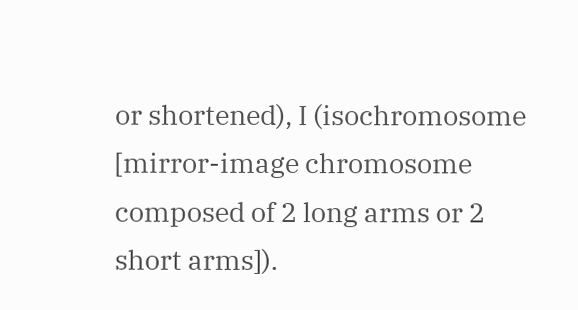or shortened), I (isochromosome [mirror-image chromosome composed of 2 long arms or 2 short arms]).